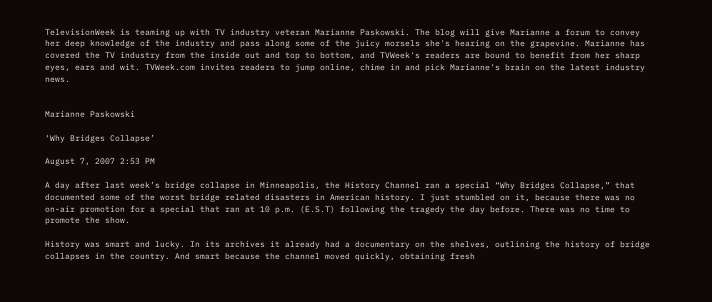TelevisionWeek is teaming up with TV industry veteran Marianne Paskowski. The blog will give Marianne a forum to convey her deep knowledge of the industry and pass along some of the juicy morsels she's hearing on the grapevine. Marianne has covered the TV industry from the inside out and top to bottom, and TVWeek's readers are bound to benefit from her sharp eyes, ears and wit. TVWeek.com invites readers to jump online, chime in and pick Marianne's brain on the latest industry news.


Marianne Paskowski

‘Why Bridges Collapse’

August 7, 2007 2:53 PM

A day after last week’s bridge collapse in Minneapolis, the History Channel ran a special “Why Bridges Collapse,” that documented some of the worst bridge related disasters in American history. I just stumbled on it, because there was no on-air promotion for a special that ran at 10 p.m. (E.S.T) following the tragedy the day before. There was no time to promote the show.

History was smart and lucky. In its archives it already had a documentary on the shelves, outlining the history of bridge collapses in the country. And smart because the channel moved quickly, obtaining fresh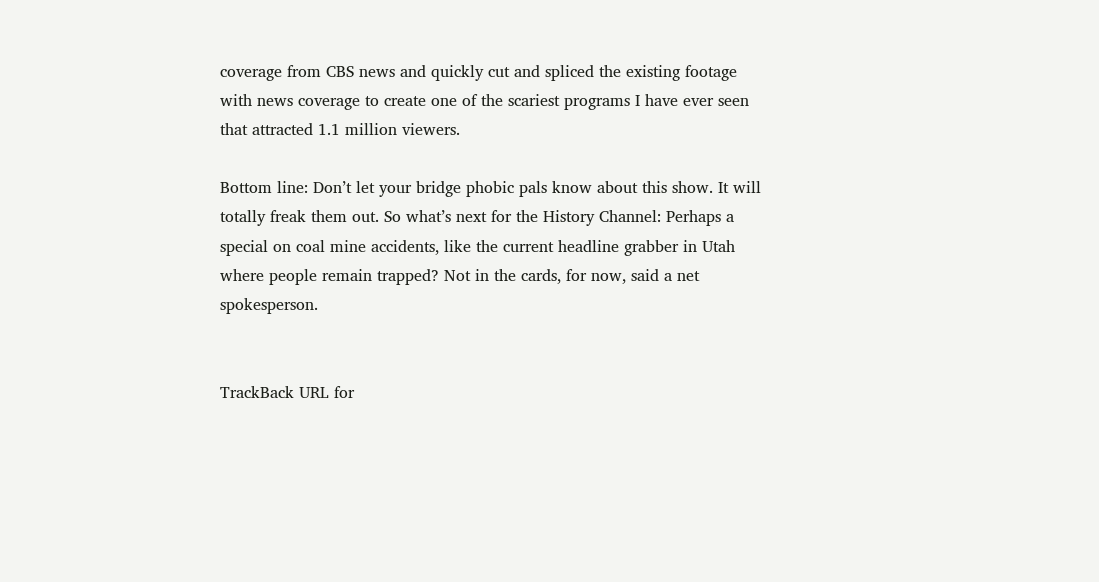coverage from CBS news and quickly cut and spliced the existing footage with news coverage to create one of the scariest programs I have ever seen that attracted 1.1 million viewers.

Bottom line: Don’t let your bridge phobic pals know about this show. It will totally freak them out. So what’s next for the History Channel: Perhaps a special on coal mine accidents, like the current headline grabber in Utah where people remain trapped? Not in the cards, for now, said a net spokesperson.


TrackBack URL for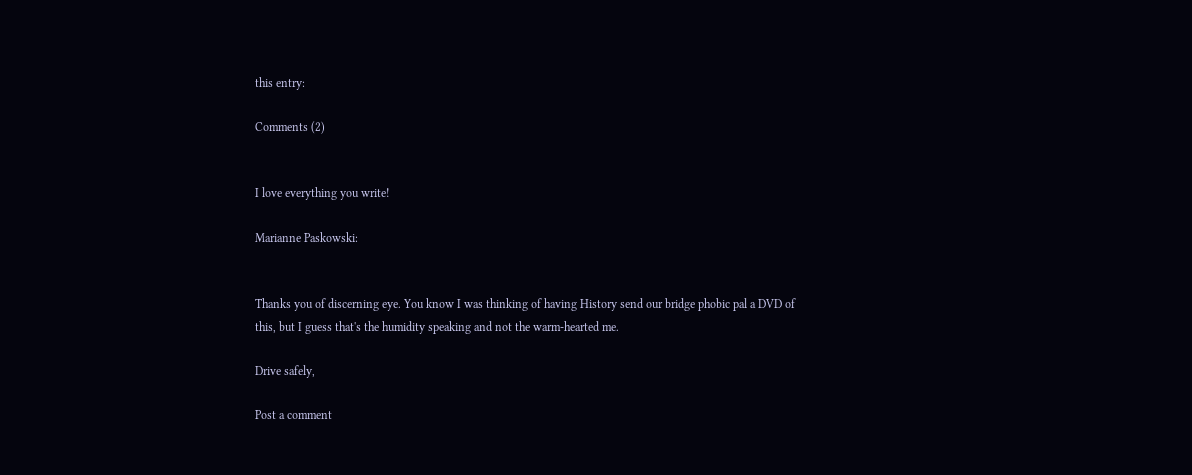this entry:

Comments (2)


I love everything you write!

Marianne Paskowski:


Thanks you of discerning eye. You know I was thinking of having History send our bridge phobic pal a DVD of this, but I guess that's the humidity speaking and not the warm-hearted me.

Drive safely,

Post a comment